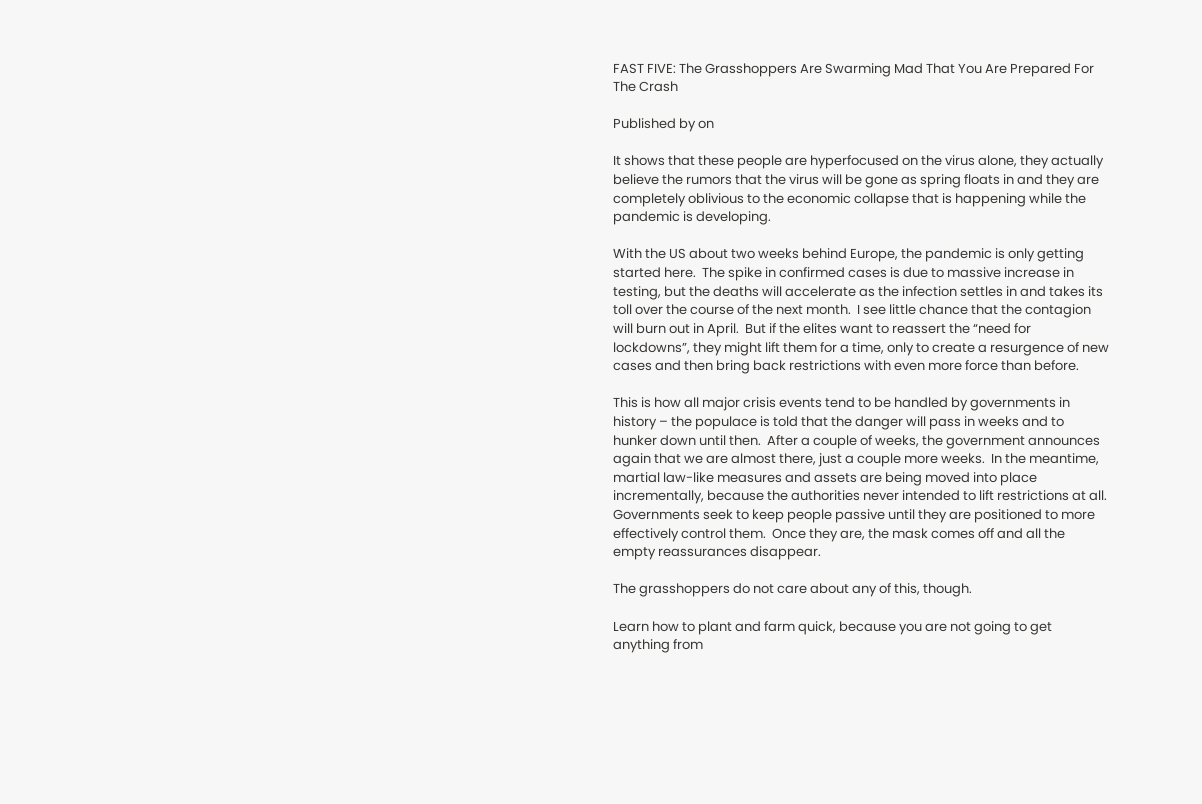FAST FIVE: The Grasshoppers Are Swarming Mad That You Are Prepared For The Crash

Published by on

It shows that these people are hyperfocused on the virus alone, they actually believe the rumors that the virus will be gone as spring floats in and they are completely oblivious to the economic collapse that is happening while the pandemic is developing.

With the US about two weeks behind Europe, the pandemic is only getting started here.  The spike in confirmed cases is due to massive increase in testing, but the deaths will accelerate as the infection settles in and takes its toll over the course of the next month.  I see little chance that the contagion will burn out in April.  But if the elites want to reassert the “need for lockdowns”, they might lift them for a time, only to create a resurgence of new cases and then bring back restrictions with even more force than before.

This is how all major crisis events tend to be handled by governments in history – the populace is told that the danger will pass in weeks and to hunker down until then.  After a couple of weeks, the government announces again that we are almost there, just a couple more weeks.  In the meantime, martial law-like measures and assets are being moved into place incrementally, because the authorities never intended to lift restrictions at all.  Governments seek to keep people passive until they are positioned to more effectively control them.  Once they are, the mask comes off and all the empty reassurances disappear.

The grasshoppers do not care about any of this, though.

Learn how to plant and farm quick, because you are not going to get anything from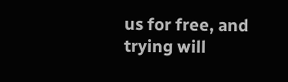us for free, and trying will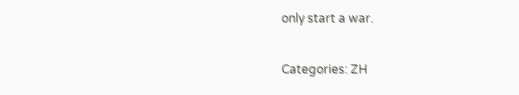only start a war.

Categories: ZH